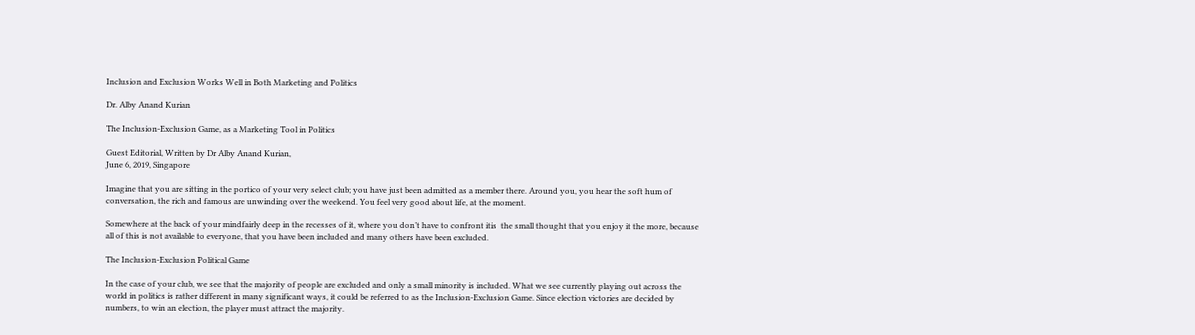Inclusion and Exclusion Works Well in Both Marketing and Politics

Dr. Alby Anand Kurian

The Inclusion-Exclusion Game, as a Marketing Tool in Politics

Guest Editorial, Written by Dr Alby Anand Kurian,
June 6, 2019, Singapore

Imagine that you are sitting in the portico of your very select club; you have just been admitted as a member there. Around you, you hear the soft hum of conversation, the rich and famous are unwinding over the weekend. You feel very good about life, at the moment.

Somewhere at the back of your mindfairly deep in the recesses of it, where you don’t have to confront itis  the small thought that you enjoy it the more, because all of this is not available to everyone, that you have been included and many others have been excluded.

The Inclusion-Exclusion Political Game

In the case of your club, we see that the majority of people are excluded and only a small minority is included. What we see currently playing out across the world in politics is rather different in many significant ways, it could be referred to as the Inclusion-Exclusion Game. Since election victories are decided by numbers, to win an election, the player must attract the majority.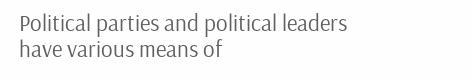Political parties and political leaders have various means of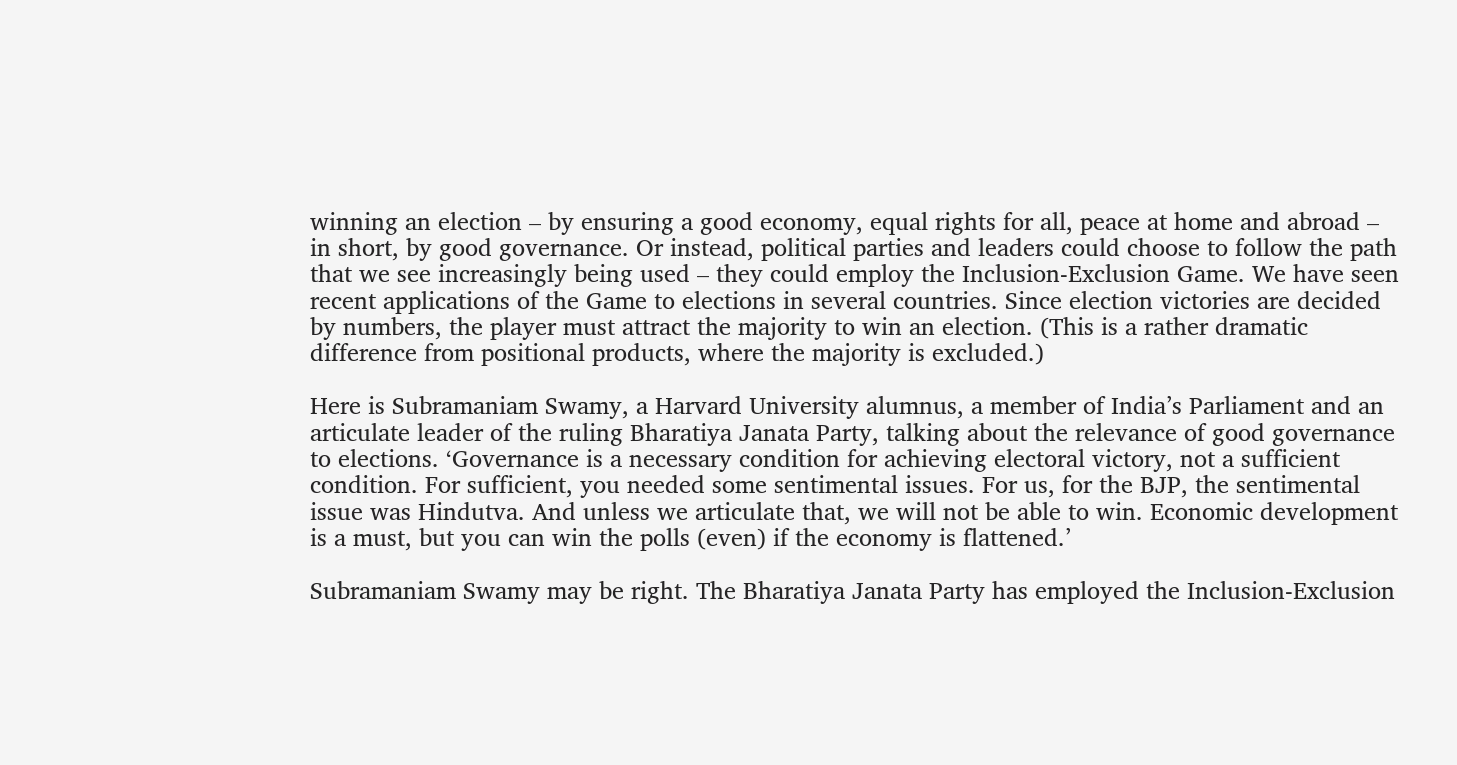winning an election – by ensuring a good economy, equal rights for all, peace at home and abroad – in short, by good governance. Or instead, political parties and leaders could choose to follow the path that we see increasingly being used – they could employ the Inclusion-Exclusion Game. We have seen recent applications of the Game to elections in several countries. Since election victories are decided by numbers, the player must attract the majority to win an election. (This is a rather dramatic difference from positional products, where the majority is excluded.)

Here is Subramaniam Swamy, a Harvard University alumnus, a member of India’s Parliament and an articulate leader of the ruling Bharatiya Janata Party, talking about the relevance of good governance to elections. ‘Governance is a necessary condition for achieving electoral victory, not a sufficient condition. For sufficient, you needed some sentimental issues. For us, for the BJP, the sentimental issue was Hindutva. And unless we articulate that, we will not be able to win. Economic development is a must, but you can win the polls (even) if the economy is flattened.’

Subramaniam Swamy may be right. The Bharatiya Janata Party has employed the Inclusion-Exclusion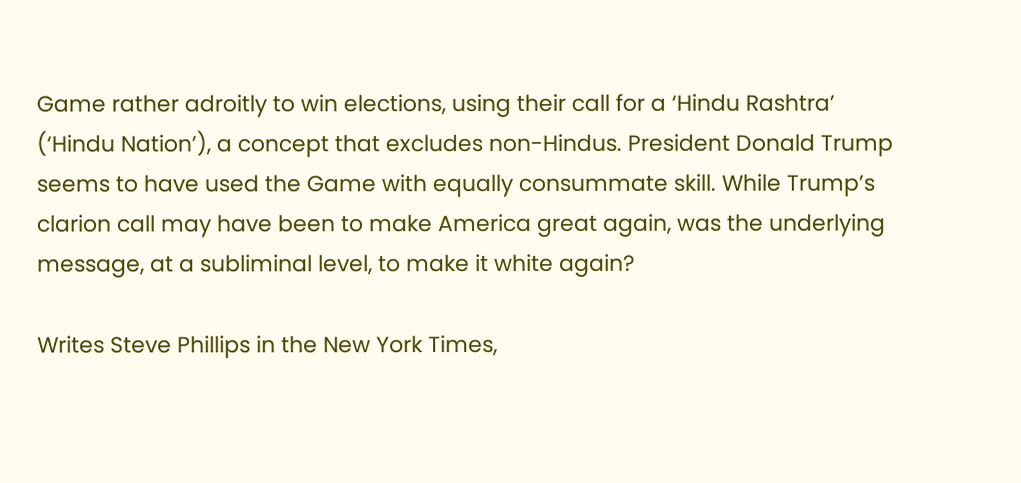Game rather adroitly to win elections, using their call for a ‘Hindu Rashtra’ (‘Hindu Nation’), a concept that excludes non-Hindus. President Donald Trump seems to have used the Game with equally consummate skill. While Trump’s clarion call may have been to make America great again, was the underlying message, at a subliminal level, to make it white again?

Writes Steve Phillips in the New York Times,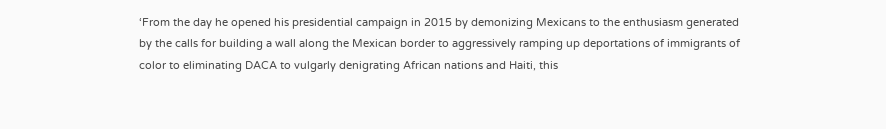‘From the day he opened his presidential campaign in 2015 by demonizing Mexicans to the enthusiasm generated by the calls for building a wall along the Mexican border to aggressively ramping up deportations of immigrants of color to eliminating DACA to vulgarly denigrating African nations and Haiti, this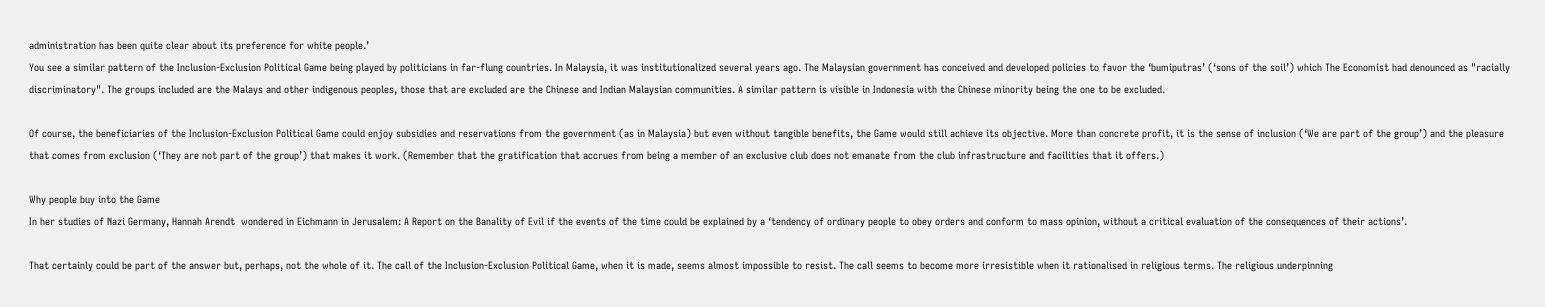administration has been quite clear about its preference for white people.’
You see a similar pattern of the Inclusion-Exclusion Political Game being played by politicians in far-flung countries. In Malaysia, it was institutionalized several years ago. The Malaysian government has conceived and developed policies to favor the ‘bumiputras’ (‘sons of the soil’) which The Economist had denounced as "racially discriminatory". The groups included are the Malays and other indigenous peoples, those that are excluded are the Chinese and Indian Malaysian communities. A similar pattern is visible in Indonesia with the Chinese minority being the one to be excluded.

Of course, the beneficiaries of the Inclusion-Exclusion Political Game could enjoy subsidies and reservations from the government (as in Malaysia) but even without tangible benefits, the Game would still achieve its objective. More than concrete profit, it is the sense of inclusion (‘We are part of the group’) and the pleasure that comes from exclusion (‘They are not part of the group’) that makes it work. (Remember that the gratification that accrues from being a member of an exclusive club does not emanate from the club infrastructure and facilities that it offers.)

Why people buy into the Game
In her studies of Nazi Germany, Hannah Arendt  wondered in Eichmann in Jerusalem: A Report on the Banality of Evil if the events of the time could be explained by a ‘tendency of ordinary people to obey orders and conform to mass opinion, without a critical evaluation of the consequences of their actions’.

That certainly could be part of the answer but, perhaps, not the whole of it. The call of the Inclusion-Exclusion Political Game, when it is made, seems almost impossible to resist. The call seems to become more irresistible when it rationalised in religious terms. The religious underpinning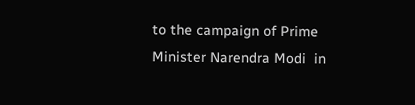to the campaign of Prime Minister Narendra Modi  in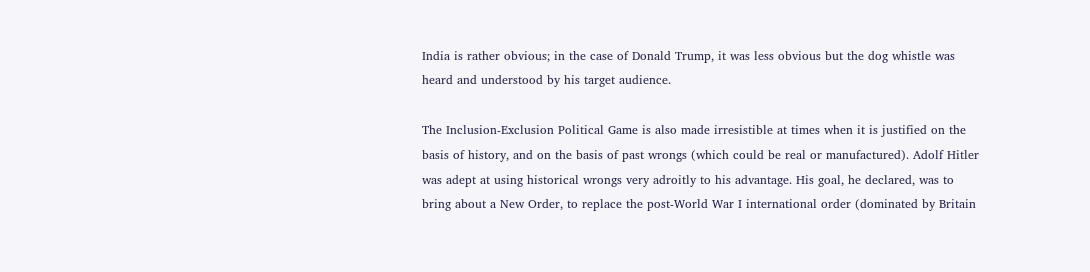India is rather obvious; in the case of Donald Trump, it was less obvious but the dog whistle was heard and understood by his target audience.

The Inclusion-Exclusion Political Game is also made irresistible at times when it is justified on the basis of history, and on the basis of past wrongs (which could be real or manufactured). Adolf Hitler was adept at using historical wrongs very adroitly to his advantage. His goal, he declared, was to bring about a New Order, to replace the post-World War I international order (dominated by Britain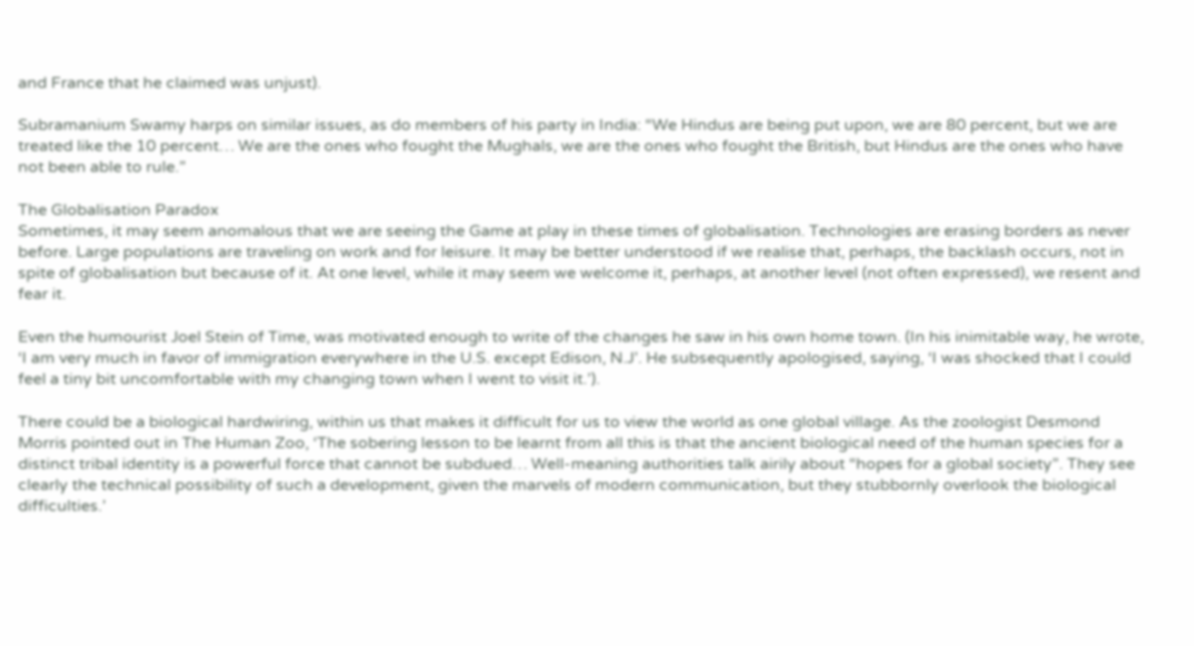and France that he claimed was unjust).

Subramanium Swamy harps on similar issues, as do members of his party in India: “We Hindus are being put upon, we are 80 percent, but we are treated like the 10 percent… We are the ones who fought the Mughals, we are the ones who fought the British, but Hindus are the ones who have not been able to rule.”

The Globalisation Paradox
Sometimes, it may seem anomalous that we are seeing the Game at play in these times of globalisation. Technologies are erasing borders as never before. Large populations are traveling on work and for leisure. It may be better understood if we realise that, perhaps, the backlash occurs, not in spite of globalisation but because of it. At one level, while it may seem we welcome it, perhaps, at another level (not often expressed), we resent and fear it.

Even the humourist Joel Stein of Time, was motivated enough to write of the changes he saw in his own home town. (In his inimitable way, he wrote, ‘I am very much in favor of immigration everywhere in the U.S. except Edison, N.J’. He subsequently apologised, saying, ‘I was shocked that I could feel a tiny bit uncomfortable with my changing town when I went to visit it.’).

There could be a biological hardwiring, within us that makes it difficult for us to view the world as one global village. As the zoologist Desmond Morris pointed out in The Human Zoo, ‘The sobering lesson to be learnt from all this is that the ancient biological need of the human species for a distinct tribal identity is a powerful force that cannot be subdued… Well-meaning authorities talk airily about “hopes for a global society”. They see clearly the technical possibility of such a development, given the marvels of modern communication, but they stubbornly overlook the biological difficulties.’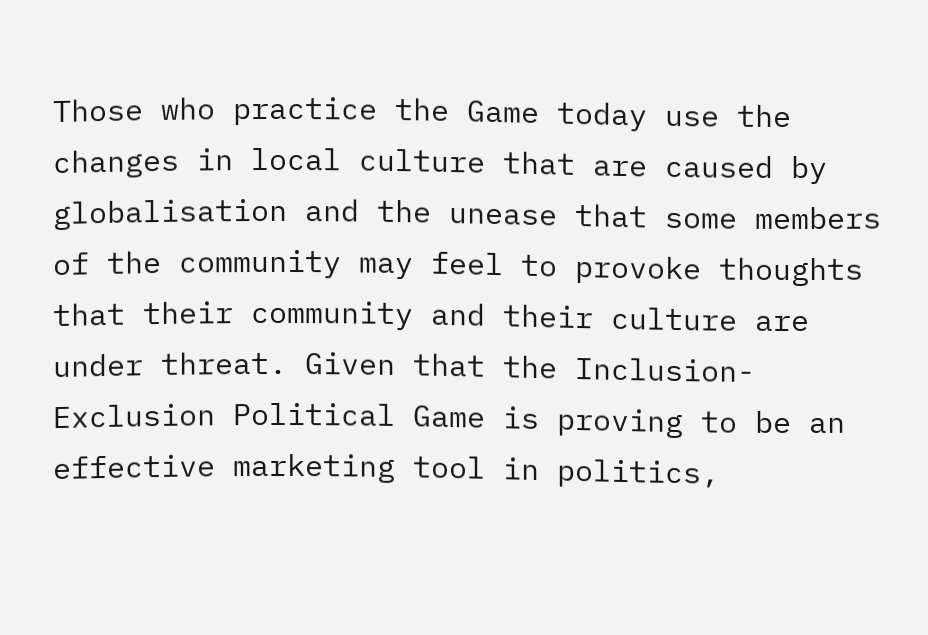Those who practice the Game today use the changes in local culture that are caused by globalisation and the unease that some members of the community may feel to provoke thoughts that their community and their culture are under threat. Given that the Inclusion-Exclusion Political Game is proving to be an effective marketing tool in politics,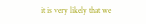it is very likely that we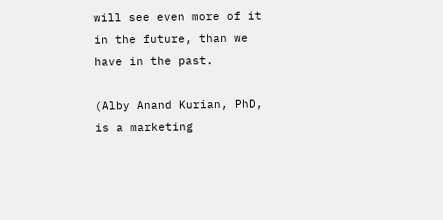will see even more of it in the future, than we have in the past.

(Alby Anand Kurian, PhD, is a marketing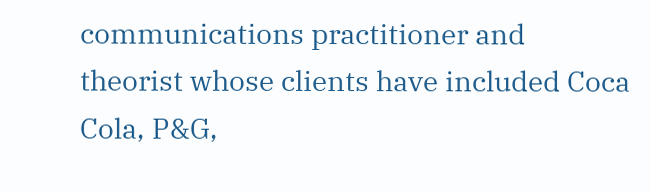communications practitioner and theorist whose clients have included Coca Cola, P&G,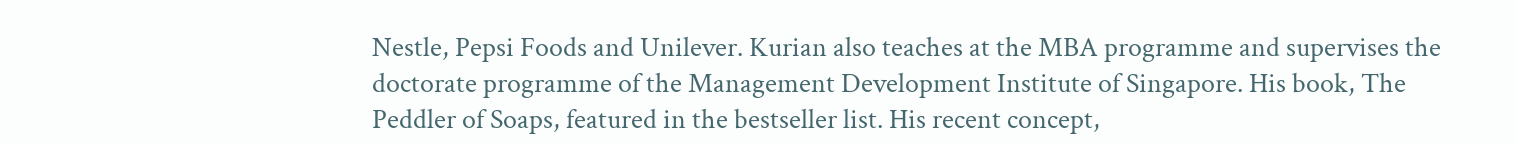Nestle, Pepsi Foods and Unilever. Kurian also teaches at the MBA programme and supervises the doctorate programme of the Management Development Institute of Singapore. His book, The Peddler of Soaps, featured in the bestseller list. His recent concept,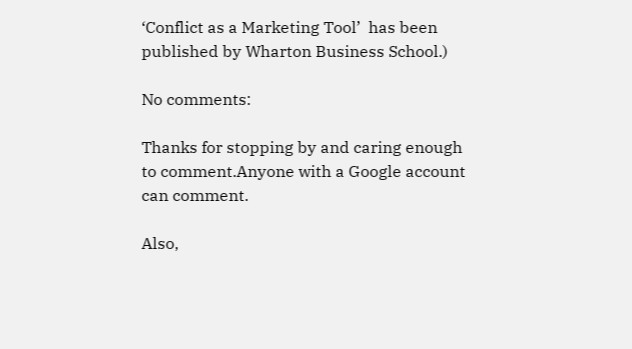‘Conflict as a Marketing Tool’  has been published by Wharton Business School.)

No comments:

Thanks for stopping by and caring enough to comment.Anyone with a Google account can comment.

Also,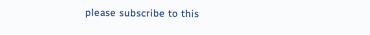please subscribe to this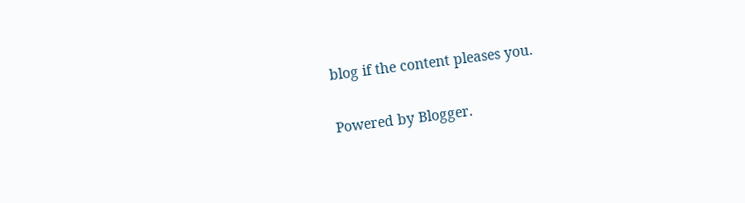blog if the content pleases you.

Powered by Blogger.